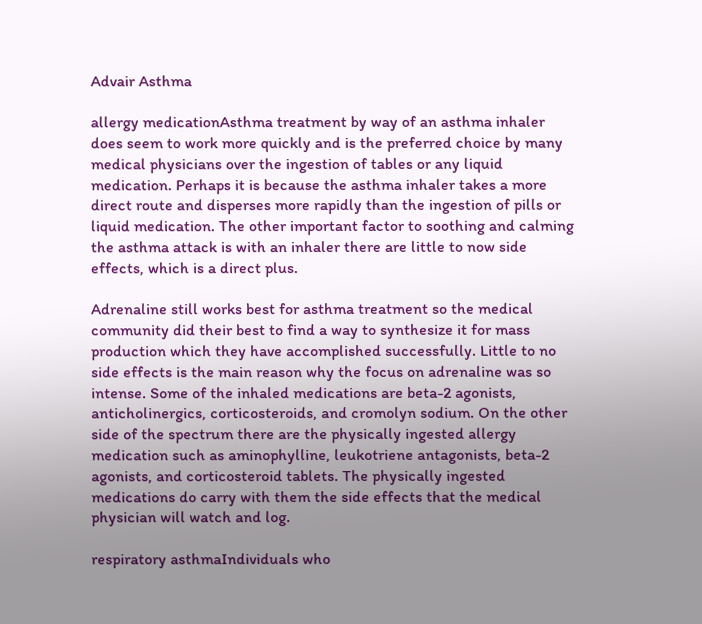Advair Asthma

allergy medicationAsthma treatment by way of an asthma inhaler does seem to work more quickly and is the preferred choice by many medical physicians over the ingestion of tables or any liquid medication. Perhaps it is because the asthma inhaler takes a more direct route and disperses more rapidly than the ingestion of pills or liquid medication. The other important factor to soothing and calming the asthma attack is with an inhaler there are little to now side effects, which is a direct plus.

Adrenaline still works best for asthma treatment so the medical community did their best to find a way to synthesize it for mass production which they have accomplished successfully. Little to no side effects is the main reason why the focus on adrenaline was so intense. Some of the inhaled medications are beta-2 agonists, anticholinergics, corticosteroids, and cromolyn sodium. On the other side of the spectrum there are the physically ingested allergy medication such as aminophylline, leukotriene antagonists, beta-2 agonists, and corticosteroid tablets. The physically ingested medications do carry with them the side effects that the medical physician will watch and log.

respiratory asthmaIndividuals who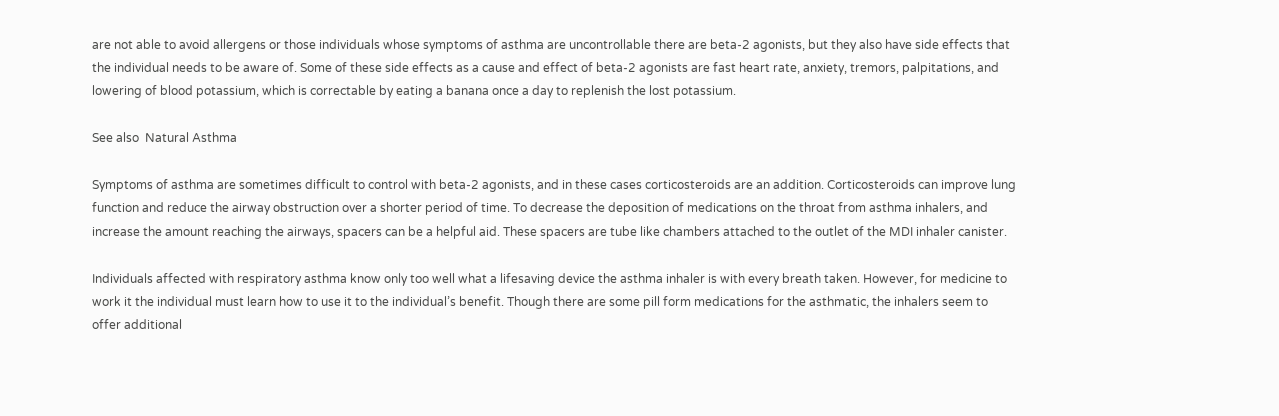are not able to avoid allergens or those individuals whose symptoms of asthma are uncontrollable there are beta-2 agonists, but they also have side effects that the individual needs to be aware of. Some of these side effects as a cause and effect of beta-2 agonists are fast heart rate, anxiety, tremors, palpitations, and lowering of blood potassium, which is correctable by eating a banana once a day to replenish the lost potassium.

See also  Natural Asthma

Symptoms of asthma are sometimes difficult to control with beta-2 agonists, and in these cases corticosteroids are an addition. Corticosteroids can improve lung function and reduce the airway obstruction over a shorter period of time. To decrease the deposition of medications on the throat from asthma inhalers, and increase the amount reaching the airways, spacers can be a helpful aid. These spacers are tube like chambers attached to the outlet of the MDI inhaler canister.

Individuals affected with respiratory asthma know only too well what a lifesaving device the asthma inhaler is with every breath taken. However, for medicine to work it the individual must learn how to use it to the individual’s benefit. Though there are some pill form medications for the asthmatic, the inhalers seem to offer additional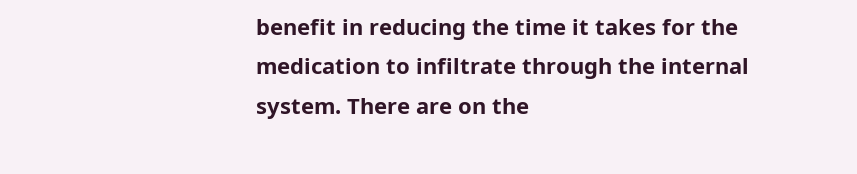benefit in reducing the time it takes for the medication to infiltrate through the internal system. There are on the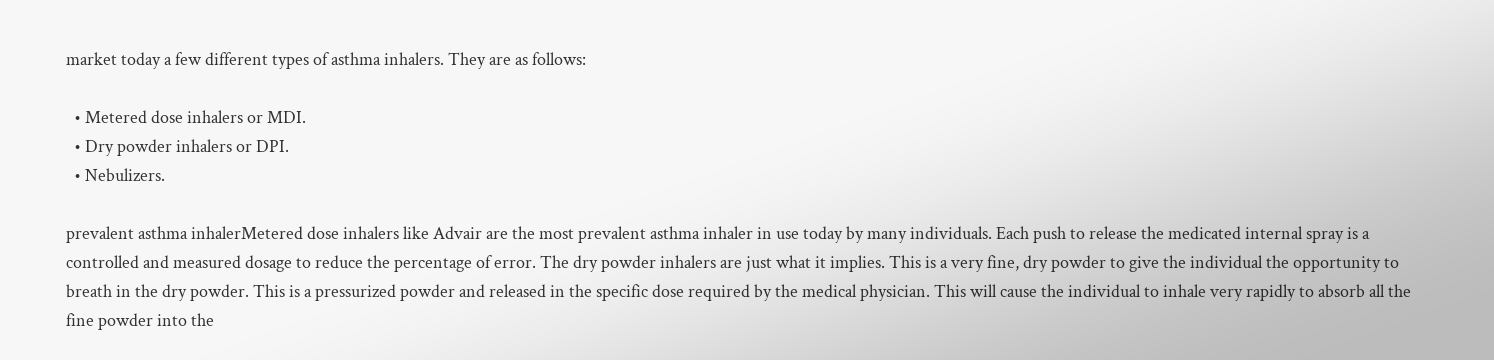market today a few different types of asthma inhalers. They are as follows:

  • Metered dose inhalers or MDI.
  • Dry powder inhalers or DPI.
  • Nebulizers.

prevalent asthma inhalerMetered dose inhalers like Advair are the most prevalent asthma inhaler in use today by many individuals. Each push to release the medicated internal spray is a controlled and measured dosage to reduce the percentage of error. The dry powder inhalers are just what it implies. This is a very fine, dry powder to give the individual the opportunity to breath in the dry powder. This is a pressurized powder and released in the specific dose required by the medical physician. This will cause the individual to inhale very rapidly to absorb all the fine powder into the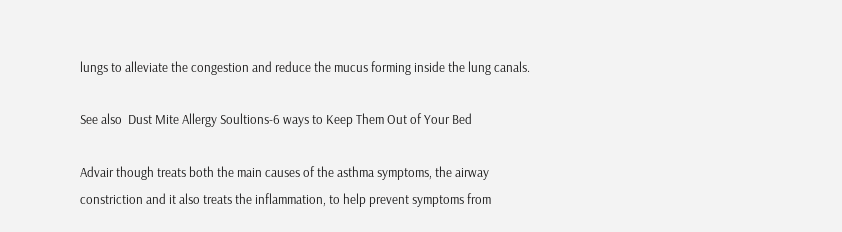lungs to alleviate the congestion and reduce the mucus forming inside the lung canals.

See also  Dust Mite Allergy Soultions-6 ways to Keep Them Out of Your Bed

Advair though treats both the main causes of the asthma symptoms, the airway constriction and it also treats the inflammation, to help prevent symptoms from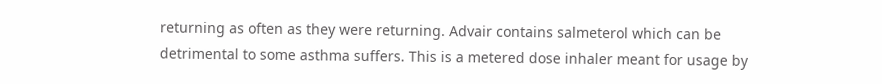returning as often as they were returning. Advair contains salmeterol which can be detrimental to some asthma suffers. This is a metered dose inhaler meant for usage by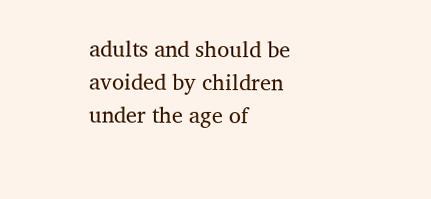adults and should be avoided by children under the age of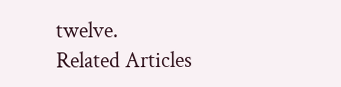twelve.
Related Articles